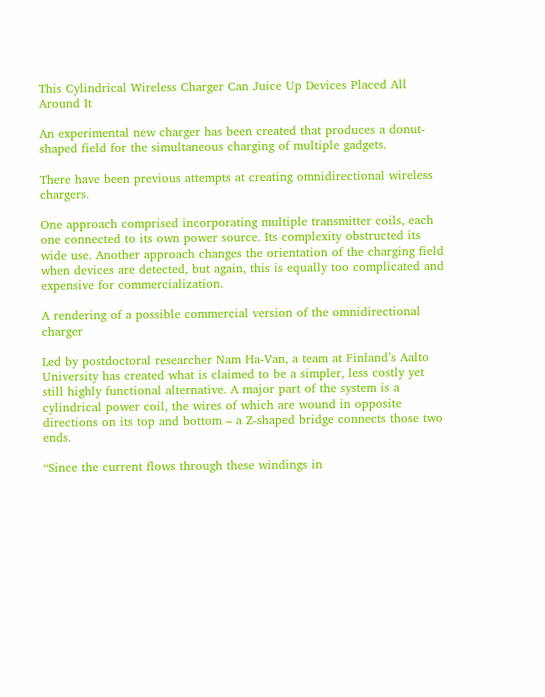This Cylindrical Wireless Charger Can Juice Up Devices Placed All Around It

An experimental new charger has been created that produces a donut-shaped field for the simultaneous charging of multiple gadgets.

There have been previous attempts at creating omnidirectional wireless chargers.

One approach comprised incorporating multiple transmitter coils, each one connected to its own power source. Its complexity obstructed its wide use. Another approach changes the orientation of the charging field when devices are detected, but again, this is equally too complicated and expensive for commercialization.

A rendering of a possible commercial version of the omnidirectional charger

Led by postdoctoral researcher Nam Ha-Van, a team at Finland’s Aalto University has created what is claimed to be a simpler, less costly yet still highly functional alternative. A major part of the system is a cylindrical power coil, the wires of which are wound in opposite directions on its top and bottom – a Z-shaped bridge connects those two ends.

“Since the current flows through these windings in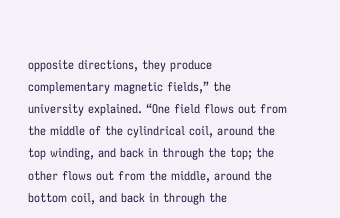opposite directions, they produce complementary magnetic fields,” the university explained. “One field flows out from the middle of the cylindrical coil, around the top winding, and back in through the top; the other flows out from the middle, around the bottom coil, and back in through the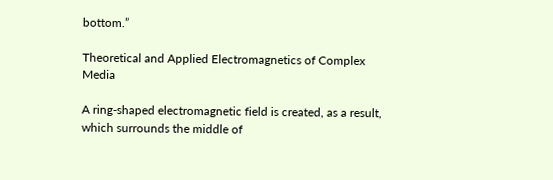bottom.”

Theoretical and Applied Electromagnetics of Complex Media

A ring-shaped electromagnetic field is created, as a result, which surrounds the middle of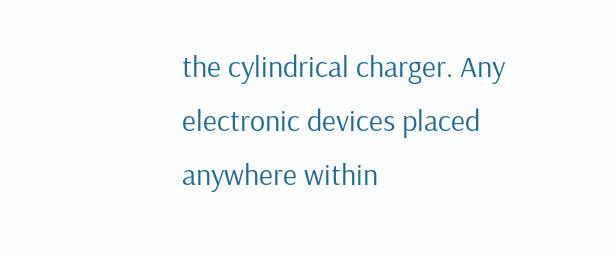the cylindrical charger. Any electronic devices placed anywhere within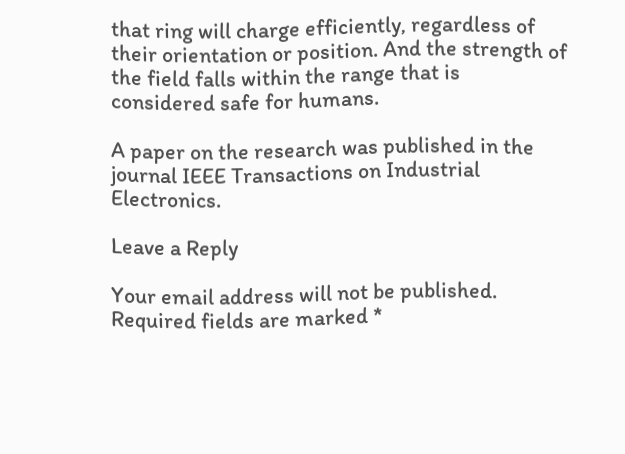that ring will charge efficiently, regardless of their orientation or position. And the strength of the field falls within the range that is considered safe for humans.

A paper on the research was published in the journal IEEE Transactions on Industrial Electronics.

Leave a Reply

Your email address will not be published. Required fields are marked *